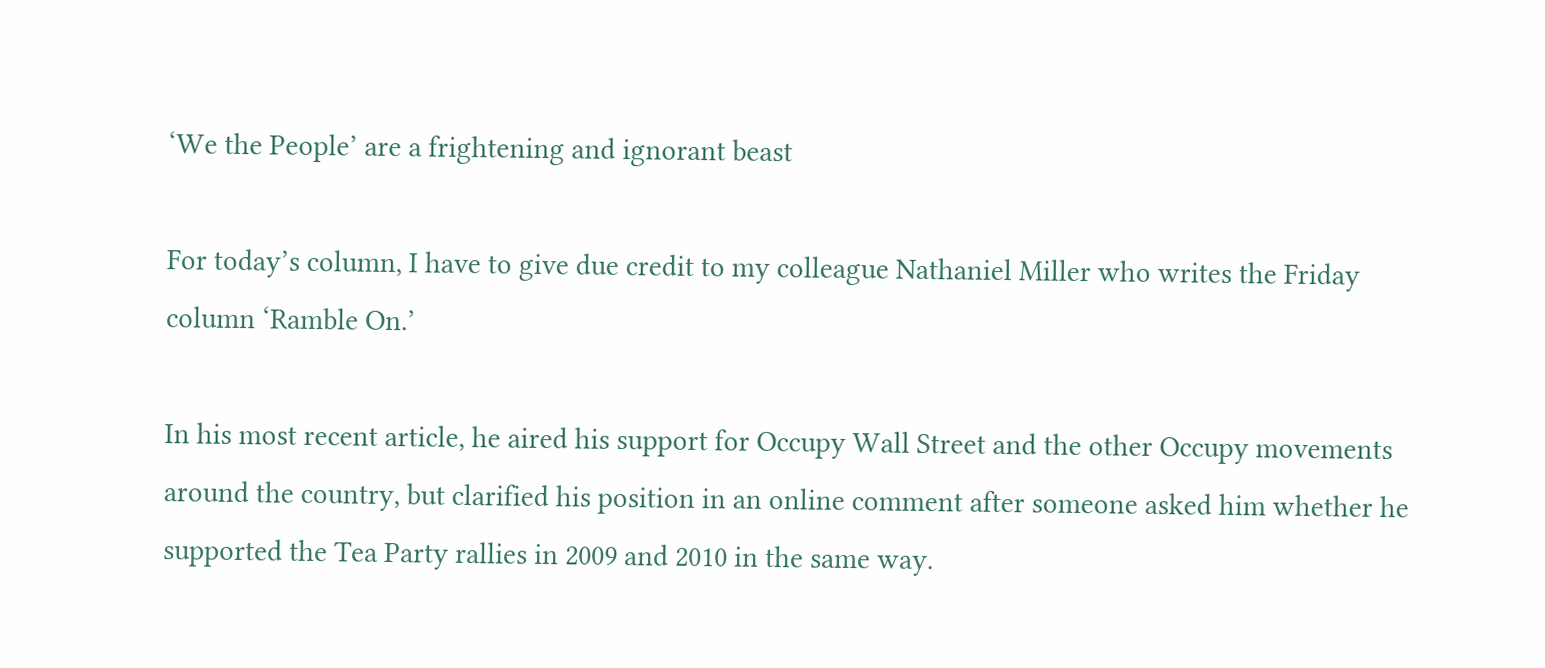‘We the People’ are a frightening and ignorant beast

For today’s column, I have to give due credit to my colleague Nathaniel Miller who writes the Friday column ‘Ramble On.’

In his most recent article, he aired his support for Occupy Wall Street and the other Occupy movements around the country, but clarified his position in an online comment after someone asked him whether he supported the Tea Party rallies in 2009 and 2010 in the same way.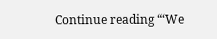Continue reading “‘We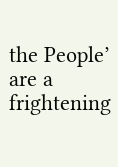the People’ are a frightening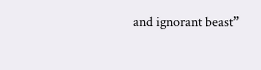and ignorant beast”